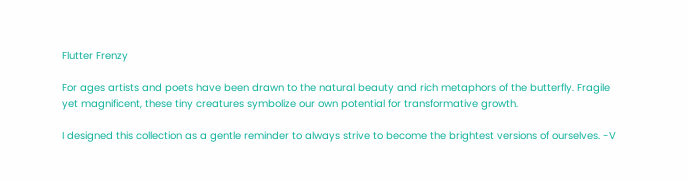Flutter Frenzy

For ages artists and poets have been drawn to the natural beauty and rich metaphors of the butterfly. Fragile yet magnificent, these tiny creatures symbolize our own potential for transformative growth.

I designed this collection as a gentle reminder to always strive to become the brightest versions of ourselves. -V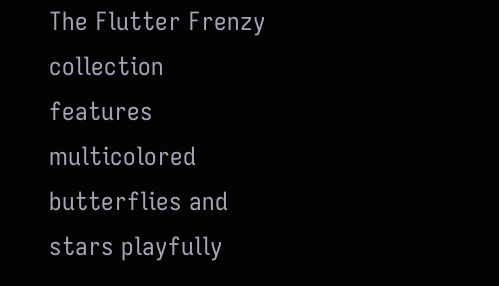The Flutter Frenzy collection features multicolored butterflies and stars playfully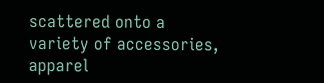scattered onto a variety of accessories, apparel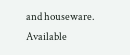and houseware. Available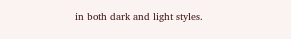in both dark and light styles.